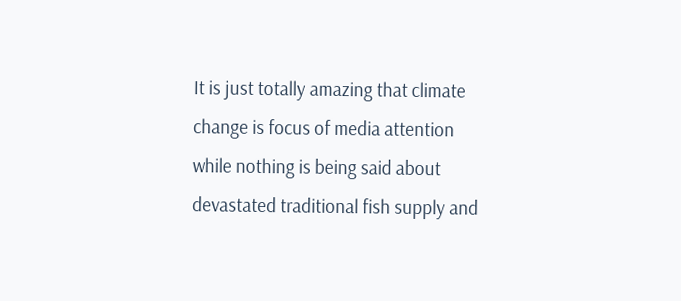It is just totally amazing that climate change is focus of media attention while nothing is being said about devastated traditional fish supply and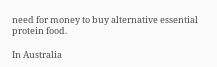need for money to buy alternative essential protein food.

In Australia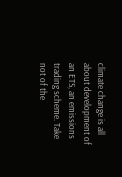climate change is all about development of an ETS, an emissions trading scheme. Take not of the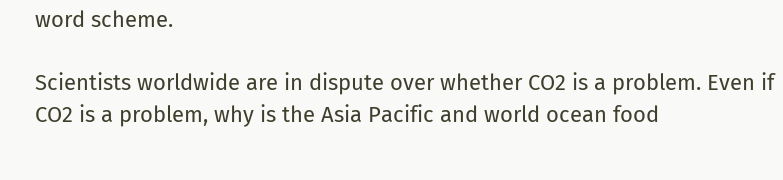word scheme.

Scientists worldwide are in dispute over whether CO2 is a problem. Even if CO2 is a problem, why is the Asia Pacific and world ocean food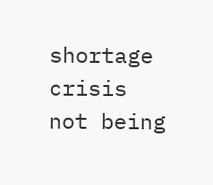shortage crisis not being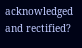acknowledged and rectified?